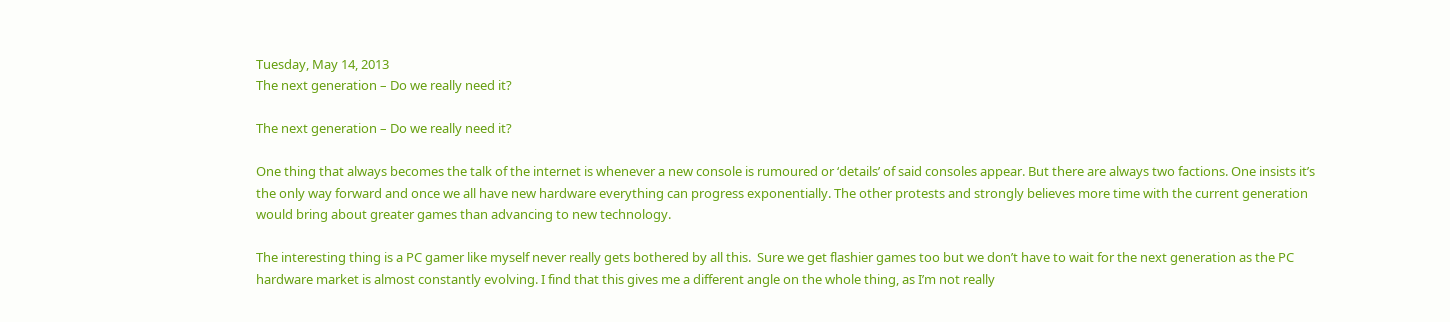Tuesday, May 14, 2013
The next generation – Do we really need it?

The next generation – Do we really need it?

One thing that always becomes the talk of the internet is whenever a new console is rumoured or ‘details’ of said consoles appear. But there are always two factions. One insists it’s the only way forward and once we all have new hardware everything can progress exponentially. The other protests and strongly believes more time with the current generation would bring about greater games than advancing to new technology.

The interesting thing is a PC gamer like myself never really gets bothered by all this.  Sure we get flashier games too but we don’t have to wait for the next generation as the PC hardware market is almost constantly evolving. I find that this gives me a different angle on the whole thing, as I’m not really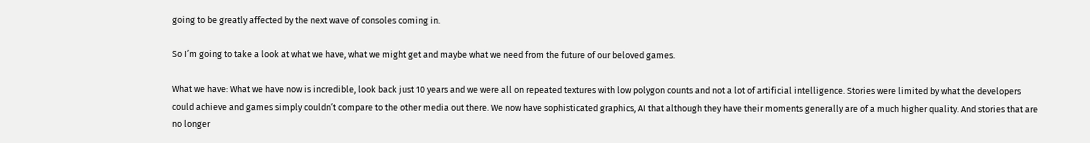going to be greatly affected by the next wave of consoles coming in.

So I’m going to take a look at what we have, what we might get and maybe what we need from the future of our beloved games.

What we have: What we have now is incredible, look back just 10 years and we were all on repeated textures with low polygon counts and not a lot of artificial intelligence. Stories were limited by what the developers could achieve and games simply couldn’t compare to the other media out there. We now have sophisticated graphics, AI that although they have their moments generally are of a much higher quality. And stories that are no longer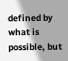defined by what is possible, but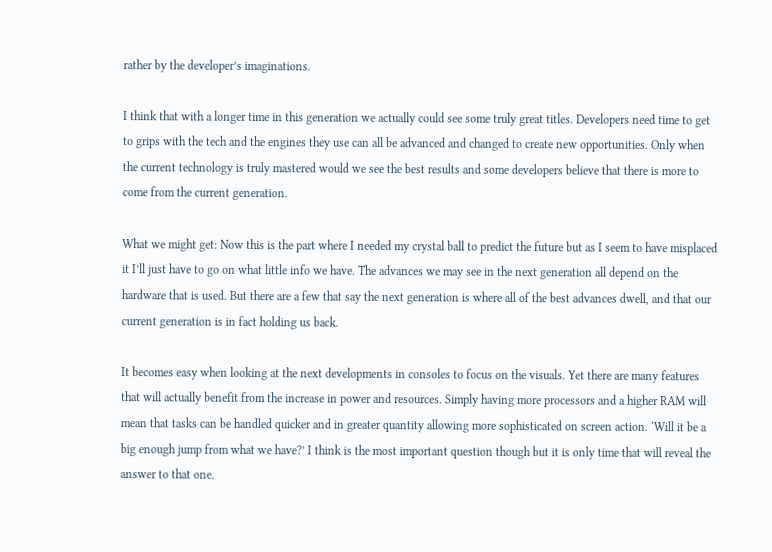rather by the developer’s imaginations.

I think that with a longer time in this generation we actually could see some truly great titles. Developers need time to get to grips with the tech and the engines they use can all be advanced and changed to create new opportunities. Only when the current technology is truly mastered would we see the best results and some developers believe that there is more to come from the current generation.

What we might get: Now this is the part where I needed my crystal ball to predict the future but as I seem to have misplaced it I’ll just have to go on what little info we have. The advances we may see in the next generation all depend on the hardware that is used. But there are a few that say the next generation is where all of the best advances dwell, and that our current generation is in fact holding us back.

It becomes easy when looking at the next developments in consoles to focus on the visuals. Yet there are many features that will actually benefit from the increase in power and resources. Simply having more processors and a higher RAM will mean that tasks can be handled quicker and in greater quantity allowing more sophisticated on screen action. ‘Will it be a big enough jump from what we have?’ I think is the most important question though but it is only time that will reveal the answer to that one.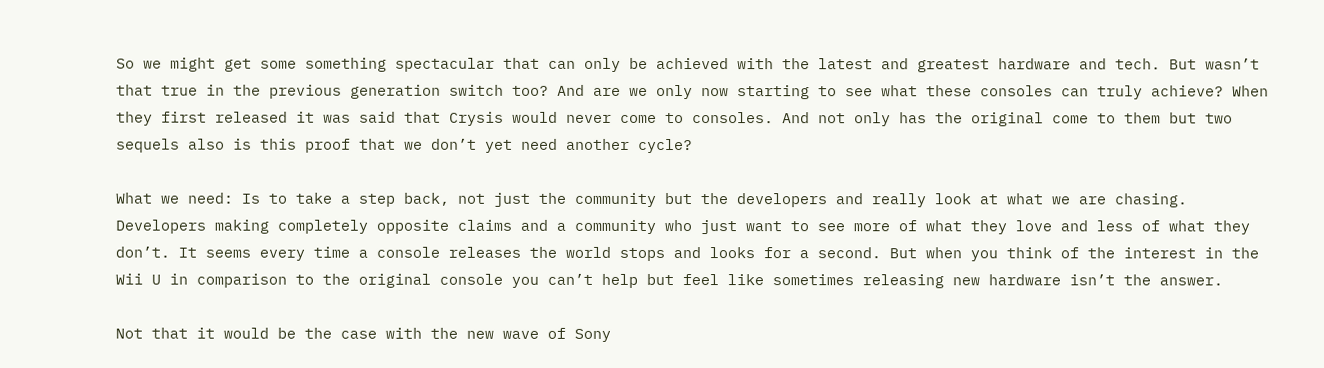So we might get some something spectacular that can only be achieved with the latest and greatest hardware and tech. But wasn’t that true in the previous generation switch too? And are we only now starting to see what these consoles can truly achieve? When they first released it was said that Crysis would never come to consoles. And not only has the original come to them but two sequels also is this proof that we don’t yet need another cycle?

What we need: Is to take a step back, not just the community but the developers and really look at what we are chasing. Developers making completely opposite claims and a community who just want to see more of what they love and less of what they don’t. It seems every time a console releases the world stops and looks for a second. But when you think of the interest in the Wii U in comparison to the original console you can’t help but feel like sometimes releasing new hardware isn’t the answer.

Not that it would be the case with the new wave of Sony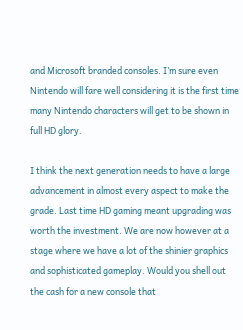and Microsoft branded consoles. I’m sure even Nintendo will fare well considering it is the first time many Nintendo characters will get to be shown in full HD glory.

I think the next generation needs to have a large advancement in almost every aspect to make the grade. Last time HD gaming meant upgrading was worth the investment. We are now however at a stage where we have a lot of the shinier graphics and sophisticated gameplay. Would you shell out the cash for a new console that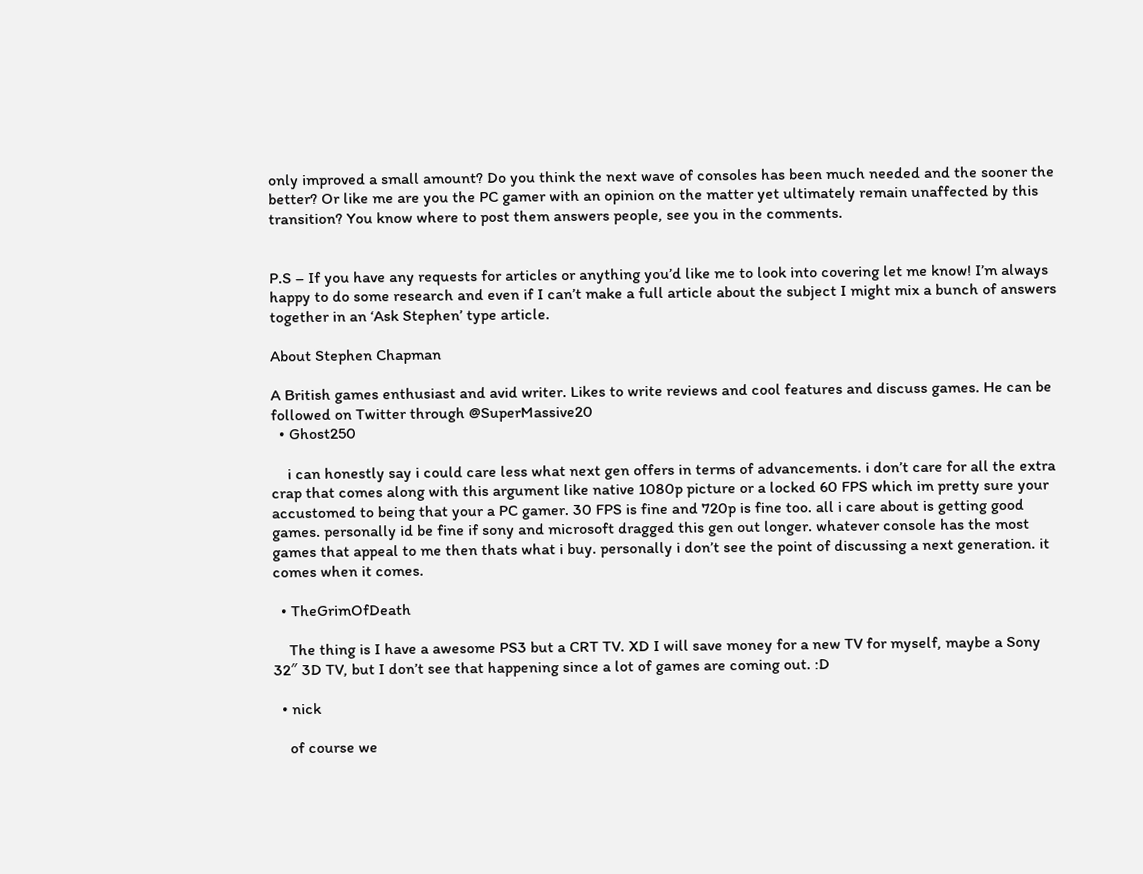only improved a small amount? Do you think the next wave of consoles has been much needed and the sooner the better? Or like me are you the PC gamer with an opinion on the matter yet ultimately remain unaffected by this transition? You know where to post them answers people, see you in the comments.


P.S – If you have any requests for articles or anything you’d like me to look into covering let me know! I’m always happy to do some research and even if I can’t make a full article about the subject I might mix a bunch of answers together in an ‘Ask Stephen’ type article.

About Stephen Chapman

A British games enthusiast and avid writer. Likes to write reviews and cool features and discuss games. He can be followed on Twitter through @SuperMassive20
  • Ghost250

    i can honestly say i could care less what next gen offers in terms of advancements. i don’t care for all the extra crap that comes along with this argument like native 1080p picture or a locked 60 FPS which im pretty sure your accustomed to being that your a PC gamer. 30 FPS is fine and 720p is fine too. all i care about is getting good games. personally id be fine if sony and microsoft dragged this gen out longer. whatever console has the most games that appeal to me then thats what i buy. personally i don’t see the point of discussing a next generation. it comes when it comes.

  • TheGrimOfDeath

    The thing is I have a awesome PS3 but a CRT TV. XD I will save money for a new TV for myself, maybe a Sony 32″ 3D TV, but I don’t see that happening since a lot of games are coming out. :D

  • nick

    of course we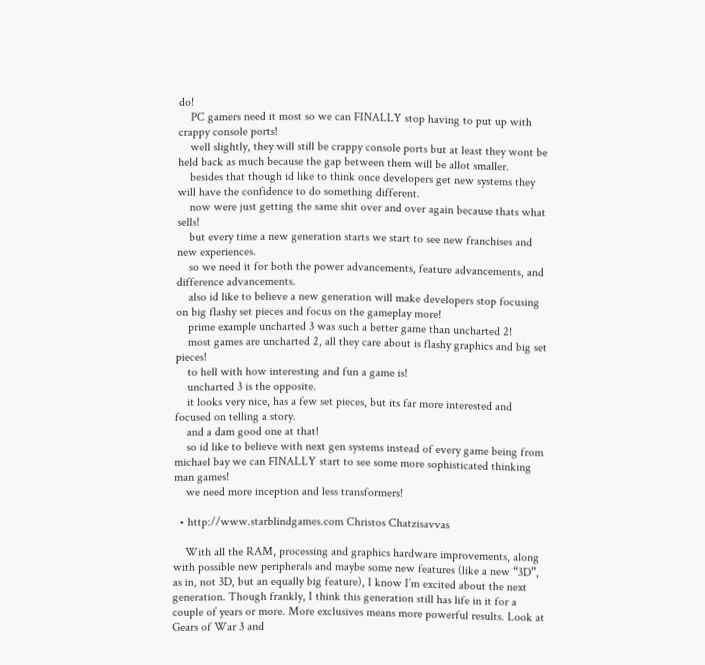do!
    PC gamers need it most so we can FINALLY stop having to put up with crappy console ports!
    well slightly, they will still be crappy console ports but at least they wont be held back as much because the gap between them will be allot smaller.
    besides that though id like to think once developers get new systems they will have the confidence to do something different.
    now were just getting the same shit over and over again because thats what sells!
    but every time a new generation starts we start to see new franchises and new experiences.
    so we need it for both the power advancements, feature advancements, and difference advancements.
    also id like to believe a new generation will make developers stop focusing on big flashy set pieces and focus on the gameplay more!
    prime example uncharted 3 was such a better game than uncharted 2!
    most games are uncharted 2, all they care about is flashy graphics and big set pieces!
    to hell with how interesting and fun a game is!
    uncharted 3 is the opposite.
    it looks very nice, has a few set pieces, but its far more interested and focused on telling a story.
    and a dam good one at that!
    so id like to believe with next gen systems instead of every game being from michael bay we can FINALLY start to see some more sophisticated thinking man games!
    we need more inception and less transformers!

  • http://www.starblindgames.com Christos Chatzisavvas

    With all the RAM, processing and graphics hardware improvements, along with possible new peripherals and maybe some new features (like a new “3D”, as in, not 3D, but an equally big feature), I know I’m excited about the next generation. Though frankly, I think this generation still has life in it for a couple of years or more. More exclusives means more powerful results. Look at Gears of War 3 and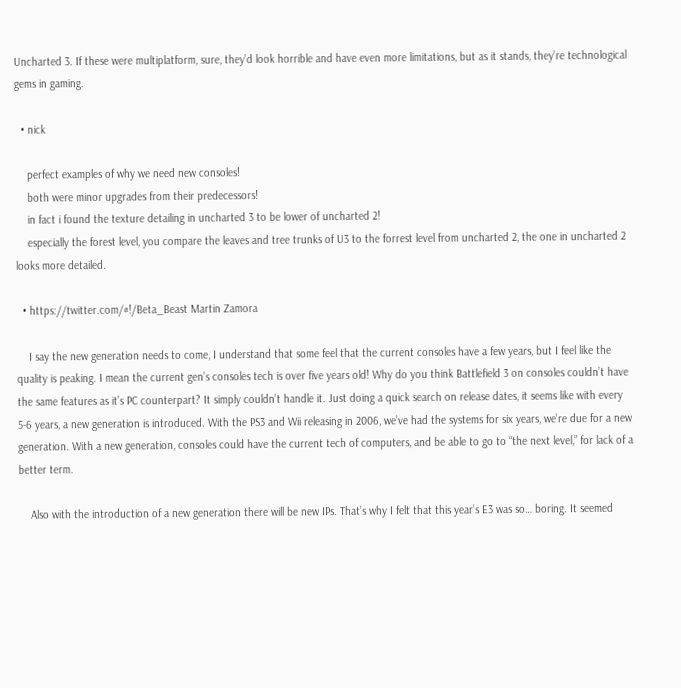Uncharted 3. If these were multiplatform, sure, they’d look horrible and have even more limitations, but as it stands, they’re technological gems in gaming.

  • nick

    perfect examples of why we need new consoles!
    both were minor upgrades from their predecessors!
    in fact i found the texture detailing in uncharted 3 to be lower of uncharted 2!
    especially the forest level, you compare the leaves and tree trunks of U3 to the forrest level from uncharted 2, the one in uncharted 2 looks more detailed.

  • https://twitter.com/#!/Beta_Beast Martin Zamora

    I say the new generation needs to come, I understand that some feel that the current consoles have a few years, but I feel like the quality is peaking. I mean the current gen’s consoles tech is over five years old! Why do you think Battlefield 3 on consoles couldn’t have the same features as it’s PC counterpart? It simply couldn’t handle it. Just doing a quick search on release dates, it seems like with every 5-6 years, a new generation is introduced. With the PS3 and Wii releasing in 2006, we’ve had the systems for six years, we’re due for a new generation. With a new generation, consoles could have the current tech of computers, and be able to go to “the next level,” for lack of a better term.

    Also with the introduction of a new generation there will be new IPs. That’s why I felt that this year’s E3 was so… boring. It seemed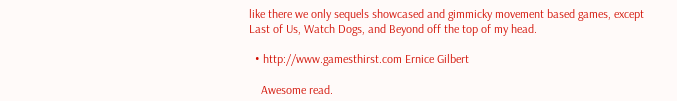like there we only sequels showcased and gimmicky movement based games, except Last of Us, Watch Dogs, and Beyond off the top of my head.

  • http://www.gamesthirst.com Ernice Gilbert

    Awesome read.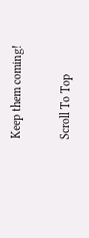Keep them coming!

Scroll To Top